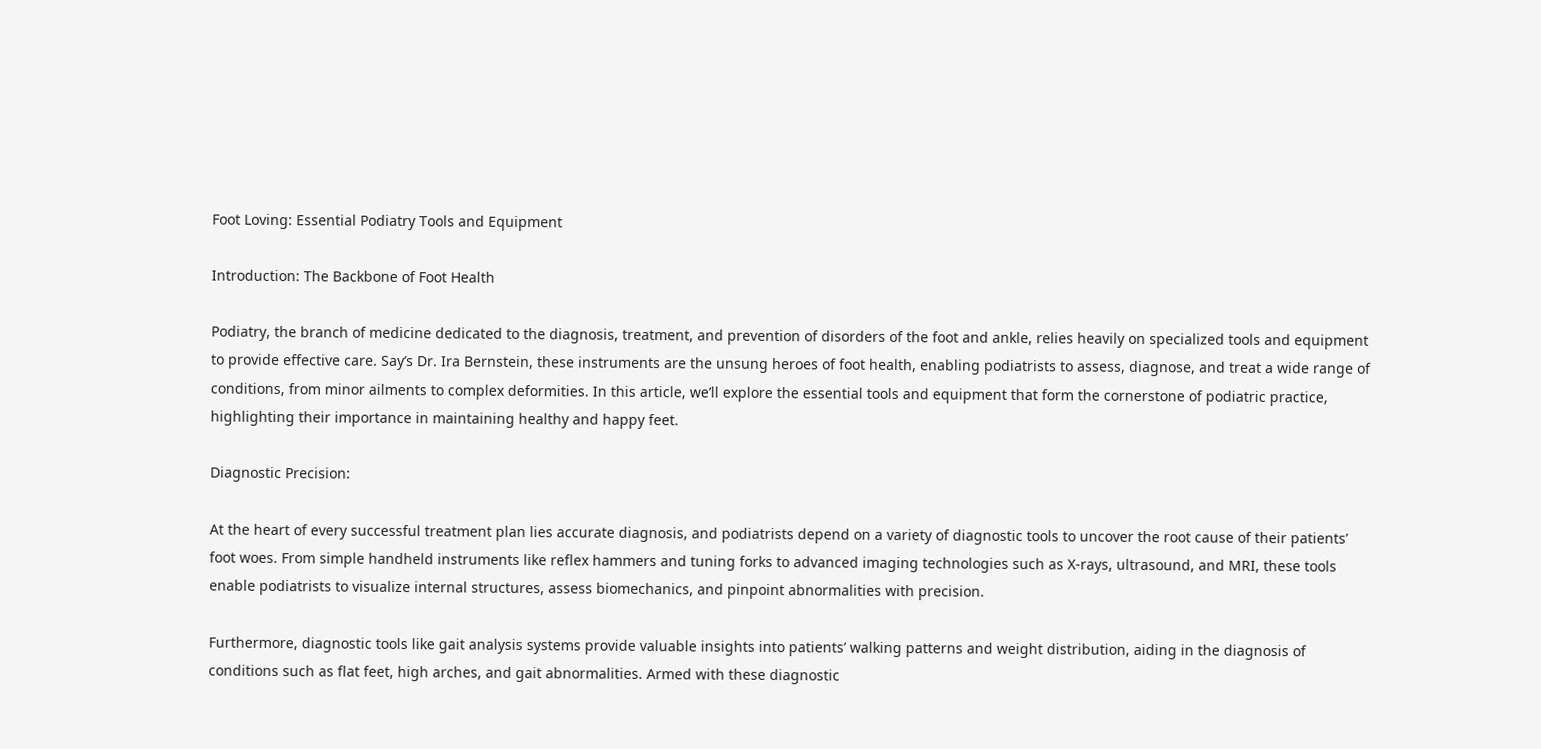Foot Loving: Essential Podiatry Tools and Equipment

Introduction: The Backbone of Foot Health

Podiatry, the branch of medicine dedicated to the diagnosis, treatment, and prevention of disorders of the foot and ankle, relies heavily on specialized tools and equipment to provide effective care. Say’s Dr. Ira Bernstein, these instruments are the unsung heroes of foot health, enabling podiatrists to assess, diagnose, and treat a wide range of conditions, from minor ailments to complex deformities. In this article, we’ll explore the essential tools and equipment that form the cornerstone of podiatric practice, highlighting their importance in maintaining healthy and happy feet.

Diagnostic Precision:

At the heart of every successful treatment plan lies accurate diagnosis, and podiatrists depend on a variety of diagnostic tools to uncover the root cause of their patients’ foot woes. From simple handheld instruments like reflex hammers and tuning forks to advanced imaging technologies such as X-rays, ultrasound, and MRI, these tools enable podiatrists to visualize internal structures, assess biomechanics, and pinpoint abnormalities with precision.

Furthermore, diagnostic tools like gait analysis systems provide valuable insights into patients’ walking patterns and weight distribution, aiding in the diagnosis of conditions such as flat feet, high arches, and gait abnormalities. Armed with these diagnostic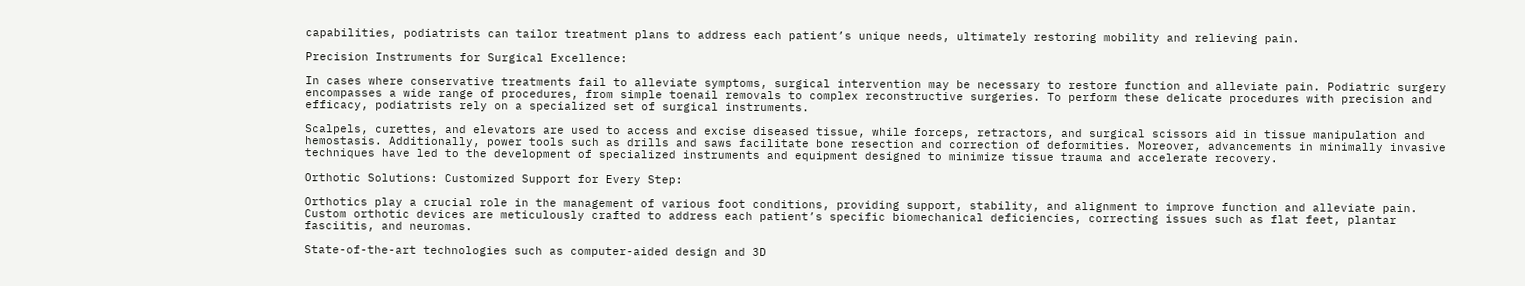capabilities, podiatrists can tailor treatment plans to address each patient’s unique needs, ultimately restoring mobility and relieving pain.

Precision Instruments for Surgical Excellence:

In cases where conservative treatments fail to alleviate symptoms, surgical intervention may be necessary to restore function and alleviate pain. Podiatric surgery encompasses a wide range of procedures, from simple toenail removals to complex reconstructive surgeries. To perform these delicate procedures with precision and efficacy, podiatrists rely on a specialized set of surgical instruments.

Scalpels, curettes, and elevators are used to access and excise diseased tissue, while forceps, retractors, and surgical scissors aid in tissue manipulation and hemostasis. Additionally, power tools such as drills and saws facilitate bone resection and correction of deformities. Moreover, advancements in minimally invasive techniques have led to the development of specialized instruments and equipment designed to minimize tissue trauma and accelerate recovery.

Orthotic Solutions: Customized Support for Every Step:

Orthotics play a crucial role in the management of various foot conditions, providing support, stability, and alignment to improve function and alleviate pain. Custom orthotic devices are meticulously crafted to address each patient’s specific biomechanical deficiencies, correcting issues such as flat feet, plantar fasciitis, and neuromas.

State-of-the-art technologies such as computer-aided design and 3D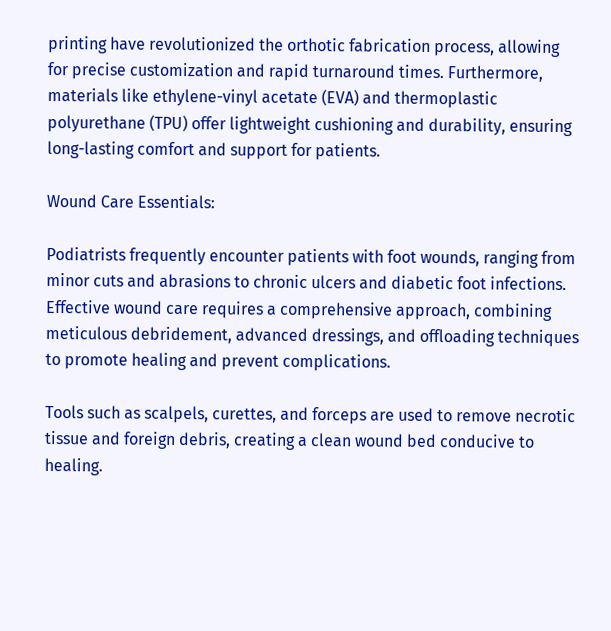printing have revolutionized the orthotic fabrication process, allowing for precise customization and rapid turnaround times. Furthermore, materials like ethylene-vinyl acetate (EVA) and thermoplastic polyurethane (TPU) offer lightweight cushioning and durability, ensuring long-lasting comfort and support for patients.

Wound Care Essentials:

Podiatrists frequently encounter patients with foot wounds, ranging from minor cuts and abrasions to chronic ulcers and diabetic foot infections. Effective wound care requires a comprehensive approach, combining meticulous debridement, advanced dressings, and offloading techniques to promote healing and prevent complications.

Tools such as scalpels, curettes, and forceps are used to remove necrotic tissue and foreign debris, creating a clean wound bed conducive to healing.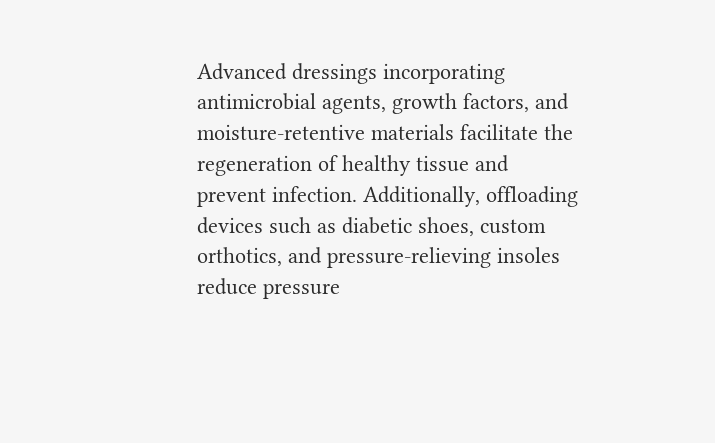Advanced dressings incorporating antimicrobial agents, growth factors, and moisture-retentive materials facilitate the regeneration of healthy tissue and prevent infection. Additionally, offloading devices such as diabetic shoes, custom orthotics, and pressure-relieving insoles reduce pressure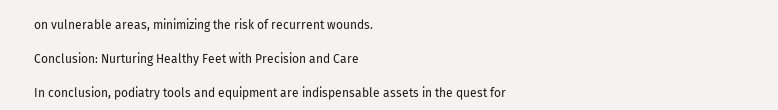on vulnerable areas, minimizing the risk of recurrent wounds.

Conclusion: Nurturing Healthy Feet with Precision and Care

In conclusion, podiatry tools and equipment are indispensable assets in the quest for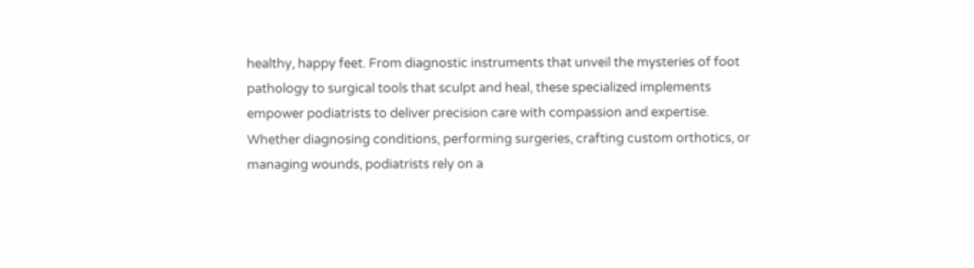healthy, happy feet. From diagnostic instruments that unveil the mysteries of foot pathology to surgical tools that sculpt and heal, these specialized implements empower podiatrists to deliver precision care with compassion and expertise. Whether diagnosing conditions, performing surgeries, crafting custom orthotics, or managing wounds, podiatrists rely on a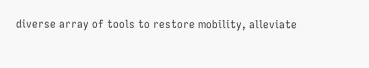diverse array of tools to restore mobility, alleviate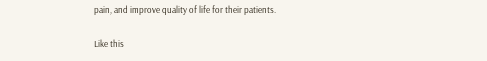pain, and improve quality of life for their patients.

Like this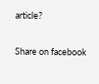article?

Share on facebook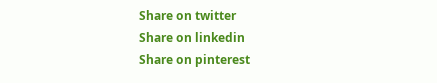Share on twitter
Share on linkedin
Share on pinterest